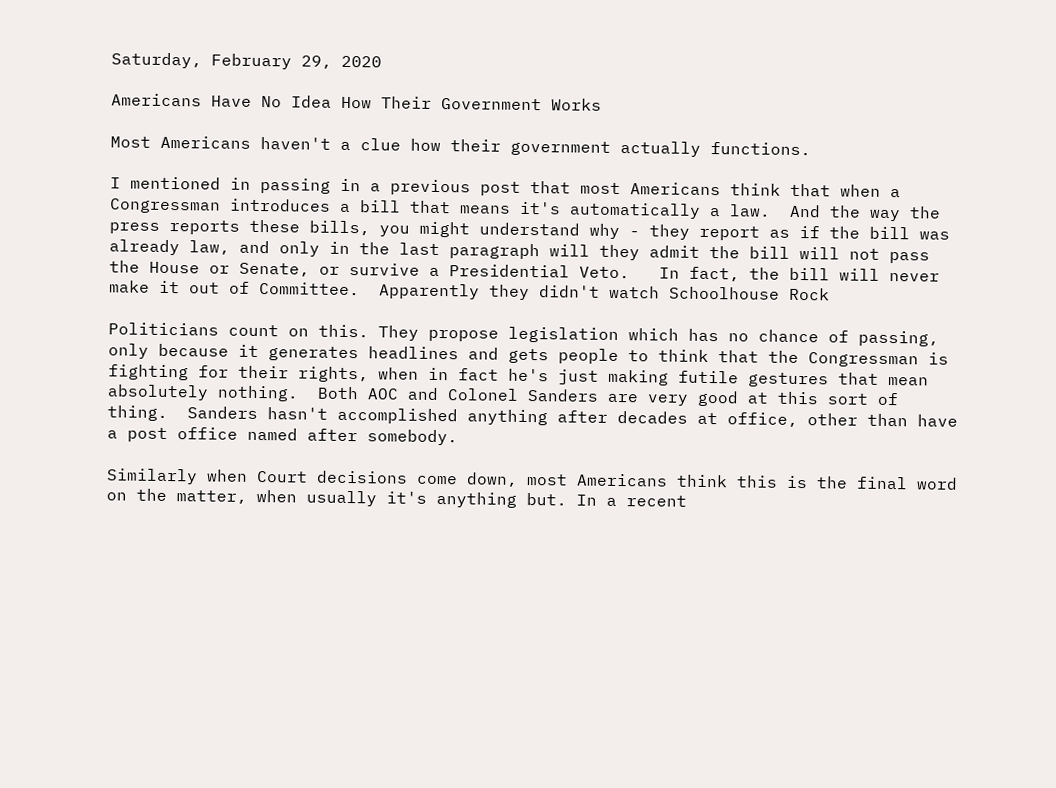Saturday, February 29, 2020

Americans Have No Idea How Their Government Works

Most Americans haven't a clue how their government actually functions.

I mentioned in passing in a previous post that most Americans think that when a Congressman introduces a bill that means it's automatically a law.  And the way the press reports these bills, you might understand why - they report as if the bill was already law, and only in the last paragraph will they admit the bill will not pass the House or Senate, or survive a Presidential Veto.   In fact, the bill will never make it out of Committee.  Apparently they didn't watch Schoolhouse Rock

Politicians count on this. They propose legislation which has no chance of passing, only because it generates headlines and gets people to think that the Congressman is fighting for their rights, when in fact he's just making futile gestures that mean absolutely nothing.  Both AOC and Colonel Sanders are very good at this sort of thing.  Sanders hasn't accomplished anything after decades at office, other than have a post office named after somebody.

Similarly when Court decisions come down, most Americans think this is the final word on the matter, when usually it's anything but. In a recent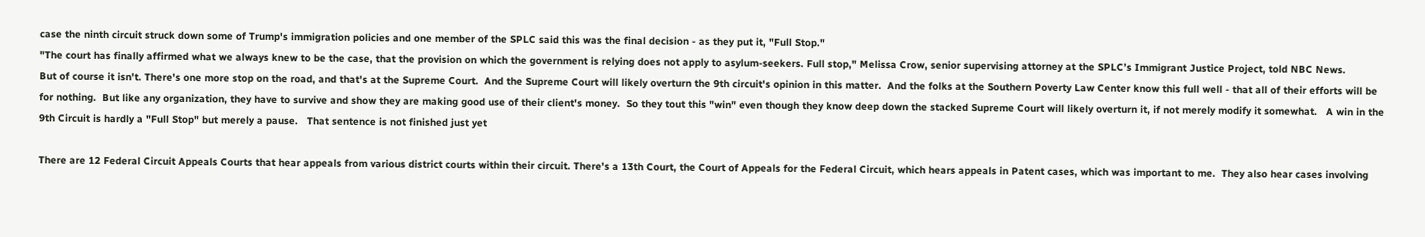case the ninth circuit struck down some of Trump's immigration policies and one member of the SPLC said this was the final decision - as they put it, "Full Stop."
"The court has finally affirmed what we always knew to be the case, that the provision on which the government is relying does not apply to asylum-seekers. Full stop," Melissa Crow, senior supervising attorney at the SPLC’s Immigrant Justice Project, told NBC News.
But of course it isn't. There's one more stop on the road, and that's at the Supreme Court.  And the Supreme Court will likely overturn the 9th circuit's opinion in this matter.  And the folks at the Southern Poverty Law Center know this full well - that all of their efforts will be for nothing.  But like any organization, they have to survive and show they are making good use of their client's money.  So they tout this "win" even though they know deep down the stacked Supreme Court will likely overturn it, if not merely modify it somewhat.   A win in the 9th Circuit is hardly a "Full Stop" but merely a pause.   That sentence is not finished just yet

There are 12 Federal Circuit Appeals Courts that hear appeals from various district courts within their circuit. There's a 13th Court, the Court of Appeals for the Federal Circuit, which hears appeals in Patent cases, which was important to me.  They also hear cases involving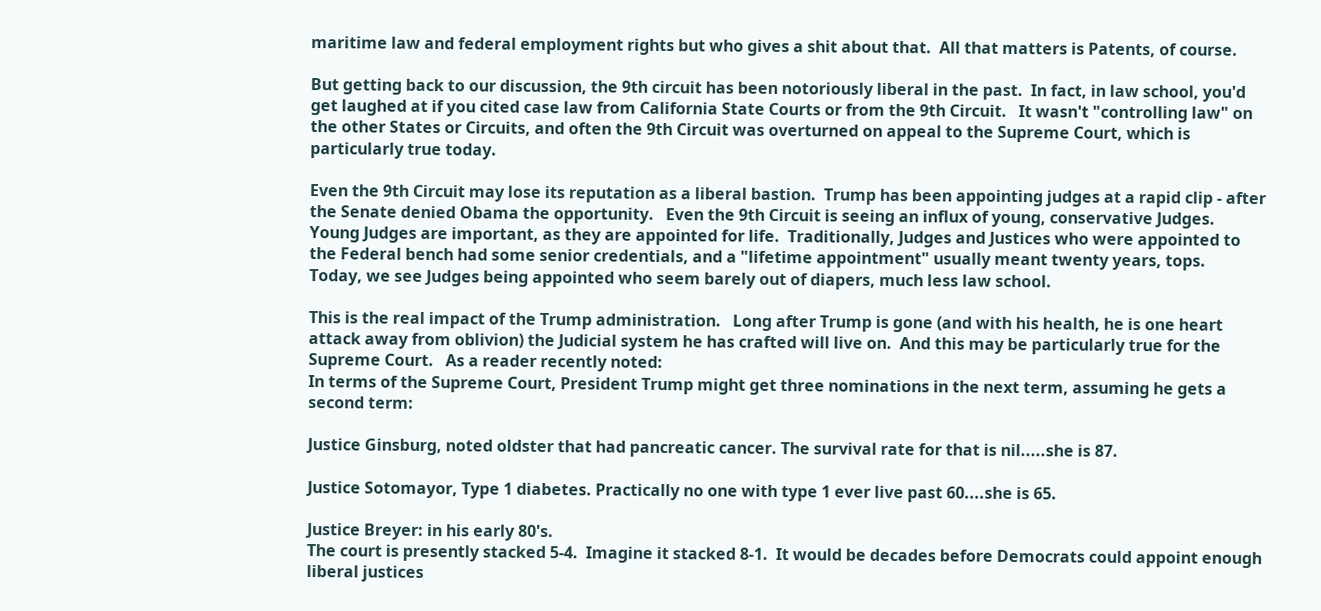maritime law and federal employment rights but who gives a shit about that.  All that matters is Patents, of course.

But getting back to our discussion, the 9th circuit has been notoriously liberal in the past.  In fact, in law school, you'd get laughed at if you cited case law from California State Courts or from the 9th Circuit.   It wasn't "controlling law" on the other States or Circuits, and often the 9th Circuit was overturned on appeal to the Supreme Court, which is particularly true today.

Even the 9th Circuit may lose its reputation as a liberal bastion.  Trump has been appointing judges at a rapid clip - after the Senate denied Obama the opportunity.   Even the 9th Circuit is seeing an influx of young, conservative Judges.   Young Judges are important, as they are appointed for life.  Traditionally, Judges and Justices who were appointed to the Federal bench had some senior credentials, and a "lifetime appointment" usually meant twenty years, tops.   Today, we see Judges being appointed who seem barely out of diapers, much less law school.

This is the real impact of the Trump administration.   Long after Trump is gone (and with his health, he is one heart attack away from oblivion) the Judicial system he has crafted will live on.  And this may be particularly true for the Supreme Court.   As a reader recently noted:
In terms of the Supreme Court, President Trump might get three nominations in the next term, assuming he gets a second term:

Justice Ginsburg, noted oldster that had pancreatic cancer. The survival rate for that is nil.....she is 87.

Justice Sotomayor, Type 1 diabetes. Practically no one with type 1 ever live past 60....she is 65.

Justice Breyer: in his early 80's.
The court is presently stacked 5-4.  Imagine it stacked 8-1.  It would be decades before Democrats could appoint enough liberal justices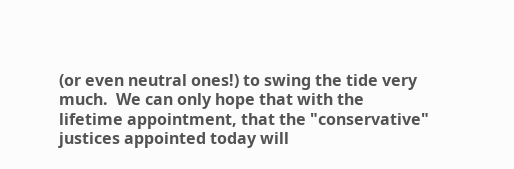(or even neutral ones!) to swing the tide very much.  We can only hope that with the lifetime appointment, that the "conservative" justices appointed today will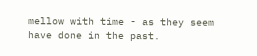mellow with time - as they seem have done in the past.